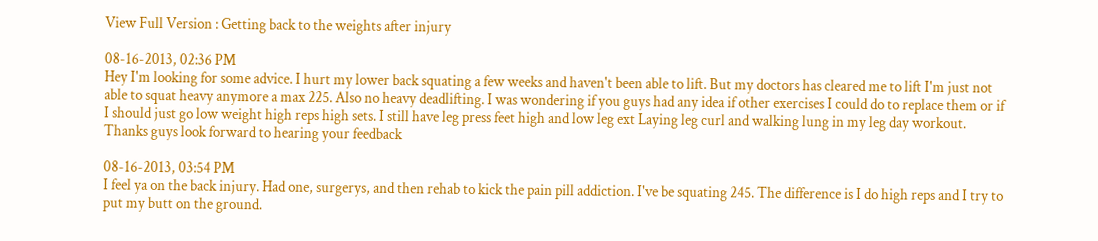View Full Version : Getting back to the weights after injury

08-16-2013, 02:36 PM
Hey I'm looking for some advice. I hurt my lower back squating a few weeks and haven't been able to lift. But my doctors has cleared me to lift I'm just not able to squat heavy anymore a max 225. Also no heavy deadlifting. I was wondering if you guys had any idea if other exercises I could do to replace them or if I should just go low weight high reps high sets. I still have leg press feet high and low leg ext Laying leg curl and walking lung in my leg day workout. Thanks guys look forward to hearing your feedback

08-16-2013, 03:54 PM
I feel ya on the back injury. Had one, surgerys, and then rehab to kick the pain pill addiction. I've be squating 245. The difference is I do high reps and I try to put my butt on the ground.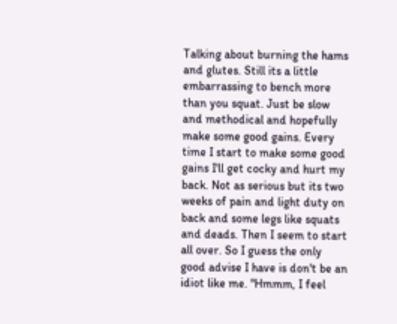Talking about burning the hams and glutes. Still its a little embarrassing to bench more than you squat. Just be slow and methodical and hopefully make some good gains. Every time I start to make some good gains I'll get cocky and hurt my back. Not as serious but its two weeks of pain and light duty on back and some legs like squats and deads. Then I seem to start all over. So I guess the only good advise I have is don't be an idiot like me. "Hmmm, I feel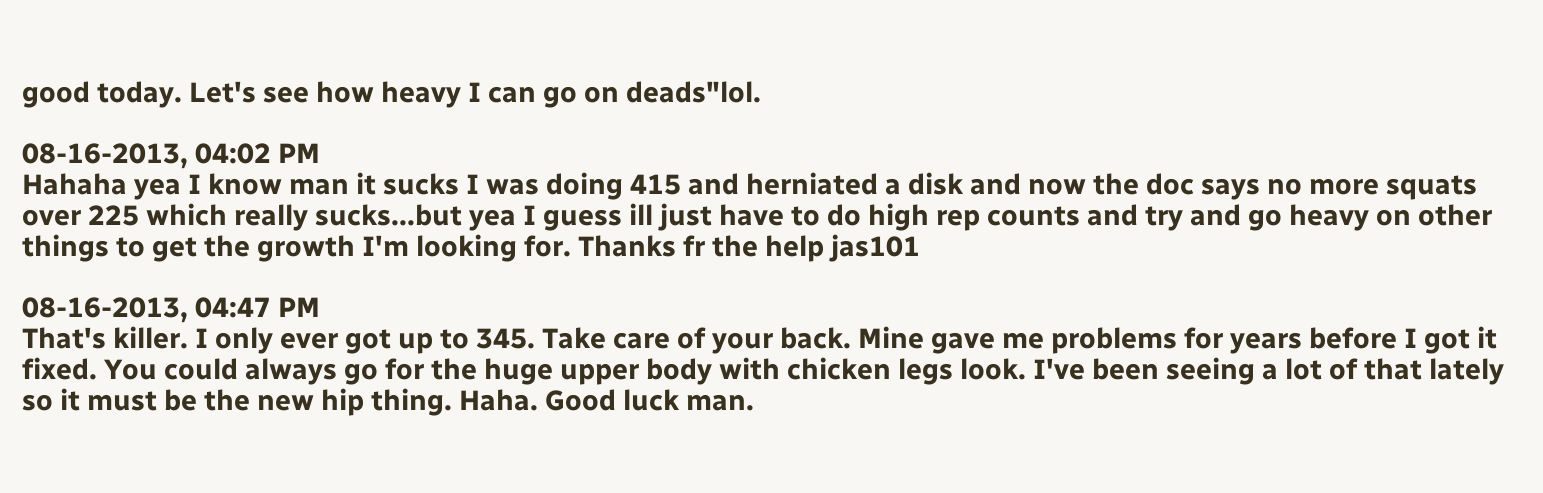good today. Let's see how heavy I can go on deads"lol.

08-16-2013, 04:02 PM
Hahaha yea I know man it sucks I was doing 415 and herniated a disk and now the doc says no more squats over 225 which really sucks...but yea I guess ill just have to do high rep counts and try and go heavy on other things to get the growth I'm looking for. Thanks fr the help jas101

08-16-2013, 04:47 PM
That's killer. I only ever got up to 345. Take care of your back. Mine gave me problems for years before I got it fixed. You could always go for the huge upper body with chicken legs look. I've been seeing a lot of that lately so it must be the new hip thing. Haha. Good luck man.